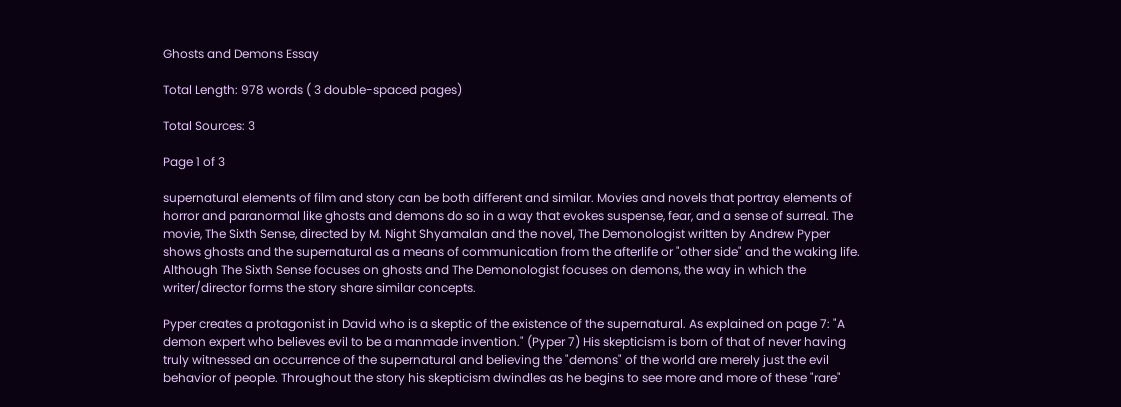Ghosts and Demons Essay

Total Length: 978 words ( 3 double-spaced pages)

Total Sources: 3

Page 1 of 3

supernatural elements of film and story can be both different and similar. Movies and novels that portray elements of horror and paranormal like ghosts and demons do so in a way that evokes suspense, fear, and a sense of surreal. The movie, The Sixth Sense, directed by M. Night Shyamalan and the novel, The Demonologist written by Andrew Pyper shows ghosts and the supernatural as a means of communication from the afterlife or "other side" and the waking life. Although The Sixth Sense focuses on ghosts and The Demonologist focuses on demons, the way in which the writer/director forms the story share similar concepts.

Pyper creates a protagonist in David who is a skeptic of the existence of the supernatural. As explained on page 7: "A demon expert who believes evil to be a manmade invention." (Pyper 7) His skepticism is born of that of never having truly witnessed an occurrence of the supernatural and believing the "demons" of the world are merely just the evil behavior of people. Throughout the story his skepticism dwindles as he begins to see more and more of these "rare"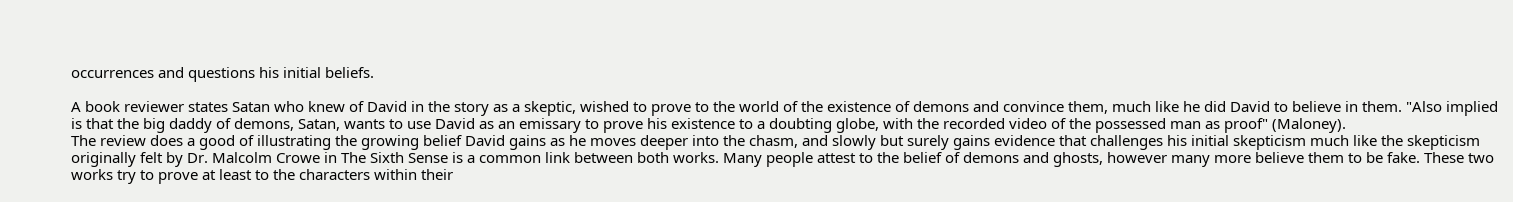occurrences and questions his initial beliefs.

A book reviewer states Satan who knew of David in the story as a skeptic, wished to prove to the world of the existence of demons and convince them, much like he did David to believe in them. "Also implied is that the big daddy of demons, Satan, wants to use David as an emissary to prove his existence to a doubting globe, with the recorded video of the possessed man as proof" (Maloney).
The review does a good of illustrating the growing belief David gains as he moves deeper into the chasm, and slowly but surely gains evidence that challenges his initial skepticism much like the skepticism originally felt by Dr. Malcolm Crowe in The Sixth Sense is a common link between both works. Many people attest to the belief of demons and ghosts, however many more believe them to be fake. These two works try to prove at least to the characters within their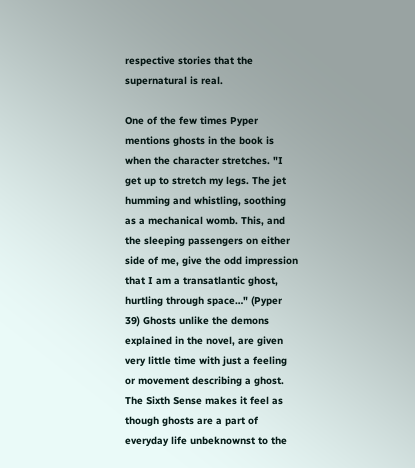respective stories that the supernatural is real.

One of the few times Pyper mentions ghosts in the book is when the character stretches. "I get up to stretch my legs. The jet humming and whistling, soothing as a mechanical womb. This, and the sleeping passengers on either side of me, give the odd impression that I am a transatlantic ghost, hurtling through space…" (Pyper 39) Ghosts unlike the demons explained in the novel, are given very little time with just a feeling or movement describing a ghost. The Sixth Sense makes it feel as though ghosts are a part of everyday life unbeknownst to the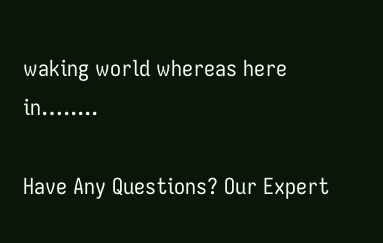waking world whereas here in….....

Have Any Questions? Our Expert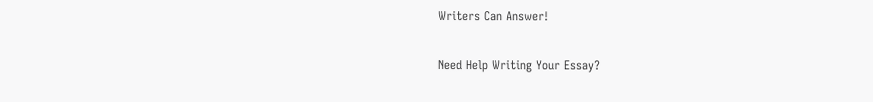Writers Can Answer!

Need Help Writing Your Essay?